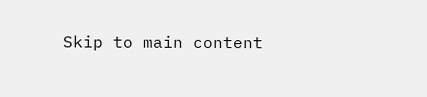Skip to main content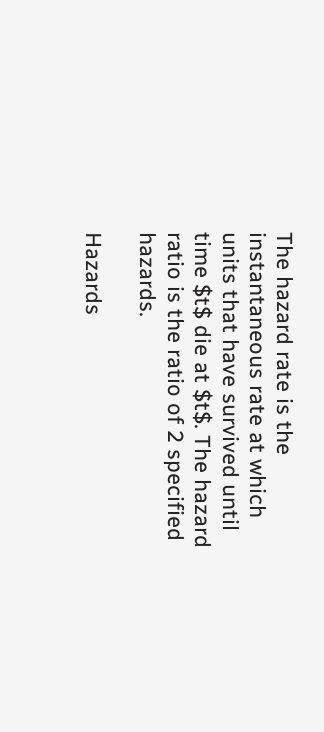The hazard rate is the instantaneous rate at which units that have survived until time $t$ die at $t$. The hazard ratio is the ratio of 2 specified hazards.

Hazards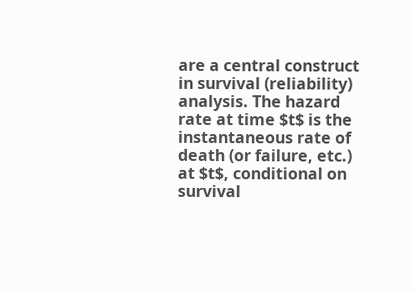are a central construct in survival (reliability) analysis. The hazard rate at time $t$ is the instantaneous rate of death (or failure, etc.) at $t$, conditional on survival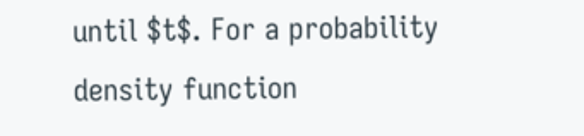until $t$. For a probability density function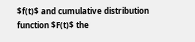$f(t)$ and cumulative distribution function $F(t)$ the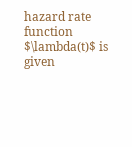hazard rate function $\lambda(t)$ is given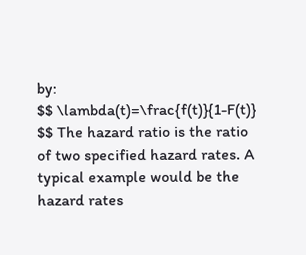by:
$$ \lambda(t)=\frac{f(t)}{1-F(t)} $$ The hazard ratio is the ratio of two specified hazard rates. A typical example would be the hazard rates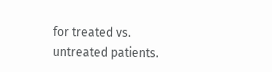for treated vs. untreated patients.